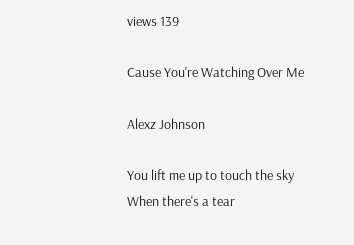views 139

Cause You're Watching Over Me

Alexz Johnson

You lift me up to touch the sky
When there's a tear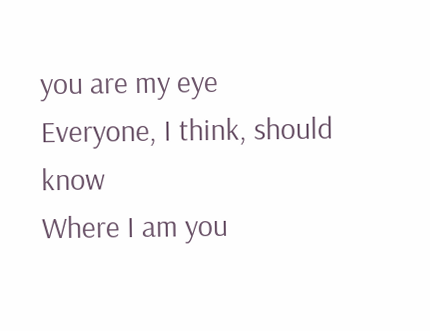you are my eye
Everyone, I think, should know
Where I am you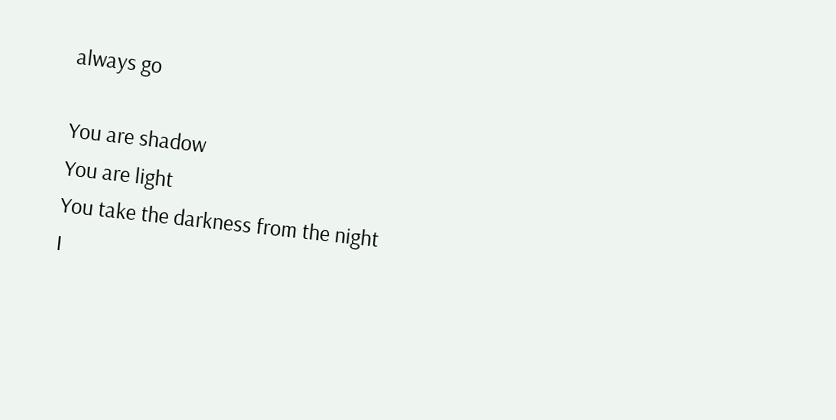always go

You are shadow
You are light
You take the darkness from the night
I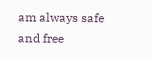am always safe and free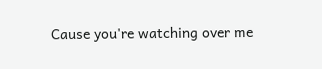Cause you're watching over me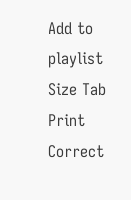Add to playlist Size Tab Print Correct